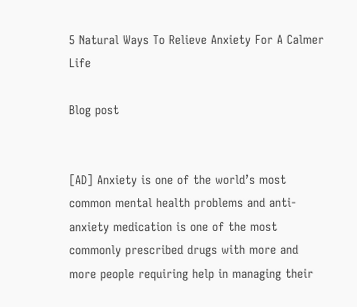5 Natural Ways To Relieve Anxiety For A Calmer Life

Blog post


[AD] Anxiety is one of the world’s most common mental health problems and anti-anxiety medication is one of the most commonly prescribed drugs with more and more people requiring help in managing their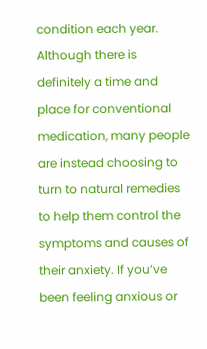condition each year. Although there is definitely a time and place for conventional medication, many people are instead choosing to turn to natural remedies to help them control the symptoms and causes of their anxiety. If you’ve been feeling anxious or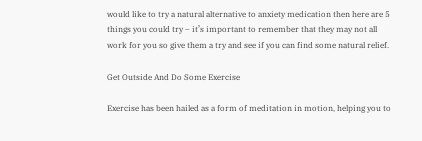would like to try a natural alternative to anxiety medication then here are 5 things you could try – it’s important to remember that they may not all work for you so give them a try and see if you can find some natural relief.

Get Outside And Do Some Exercise

Exercise has been hailed as a form of meditation in motion, helping you to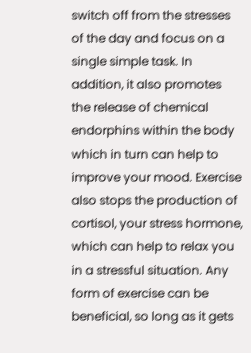switch off from the stresses of the day and focus on a single simple task. In addition, it also promotes the release of chemical endorphins within the body which in turn can help to improve your mood. Exercise also stops the production of cortisol, your stress hormone, which can help to relax you in a stressful situation. Any form of exercise can be beneficial, so long as it gets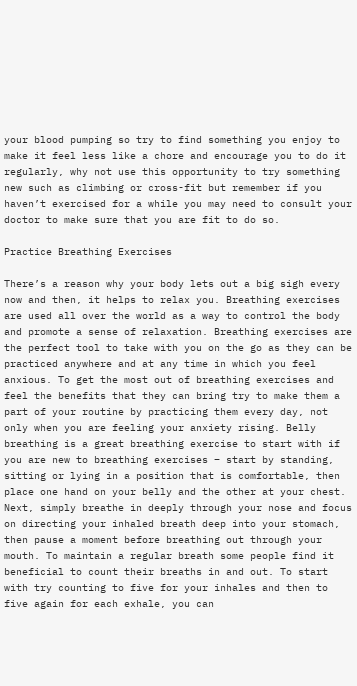your blood pumping so try to find something you enjoy to make it feel less like a chore and encourage you to do it regularly, why not use this opportunity to try something new such as climbing or cross-fit but remember if you haven’t exercised for a while you may need to consult your doctor to make sure that you are fit to do so.

Practice Breathing Exercises

There’s a reason why your body lets out a big sigh every now and then, it helps to relax you. Breathing exercises are used all over the world as a way to control the body and promote a sense of relaxation. Breathing exercises are the perfect tool to take with you on the go as they can be practiced anywhere and at any time in which you feel anxious. To get the most out of breathing exercises and feel the benefits that they can bring try to make them a part of your routine by practicing them every day, not only when you are feeling your anxiety rising. Belly breathing is a great breathing exercise to start with if you are new to breathing exercises – start by standing, sitting or lying in a position that is comfortable, then place one hand on your belly and the other at your chest. Next, simply breathe in deeply through your nose and focus on directing your inhaled breath deep into your stomach, then pause a moment before breathing out through your mouth. To maintain a regular breath some people find it beneficial to count their breaths in and out. To start with try counting to five for your inhales and then to five again for each exhale, you can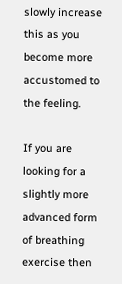slowly increase this as you become more accustomed to the feeling.

If you are looking for a slightly more advanced form of breathing exercise then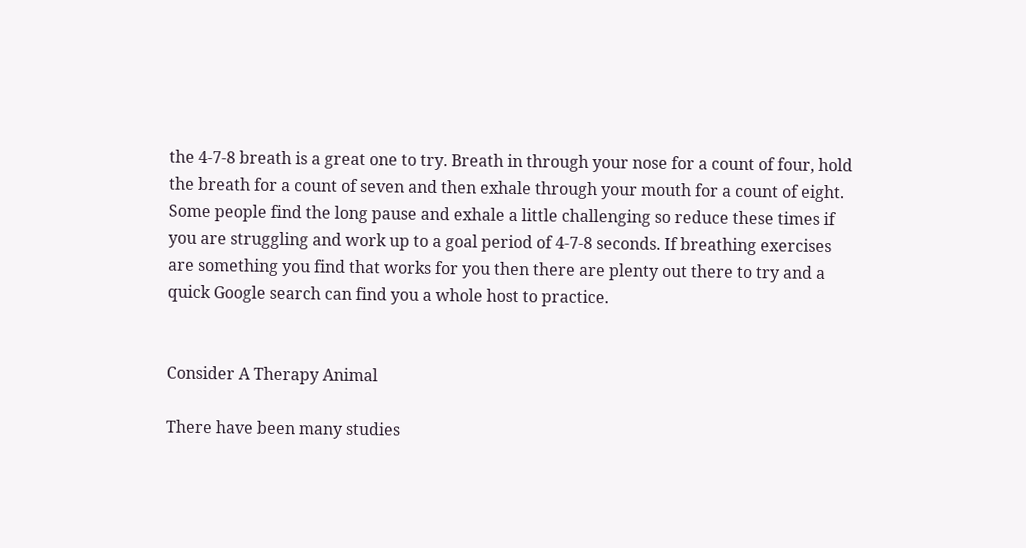the 4-7-8 breath is a great one to try. Breath in through your nose for a count of four, hold the breath for a count of seven and then exhale through your mouth for a count of eight. Some people find the long pause and exhale a little challenging so reduce these times if you are struggling and work up to a goal period of 4-7-8 seconds. If breathing exercises are something you find that works for you then there are plenty out there to try and a quick Google search can find you a whole host to practice.


Consider A Therapy Animal

There have been many studies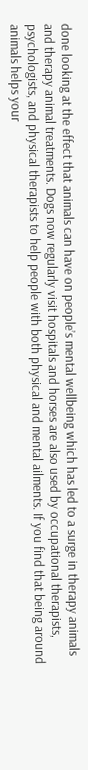done looking at the effect that animals can have on people’s mental wellbeing which has led to a surge in therapy animals and therapy animal treatments. Dogs now regularly visit hospitals and horses are also used by occupational therapists, psychologists, and physical therapists to help people with both physical and mental ailments. If you find that being around animals helps your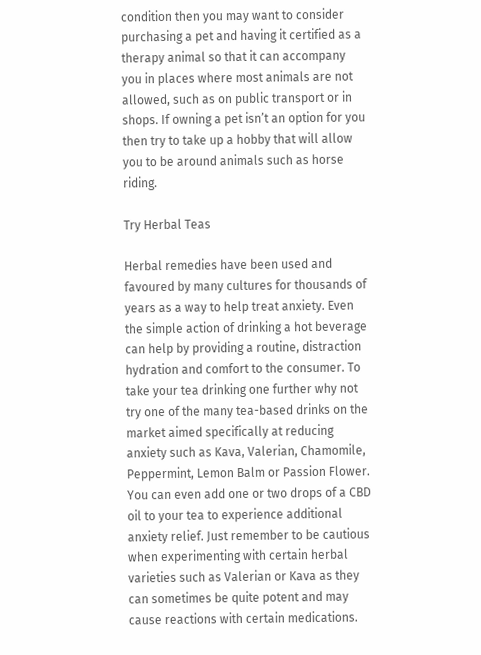condition then you may want to consider purchasing a pet and having it certified as a therapy animal so that it can accompany you in places where most animals are not allowed, such as on public transport or in shops. If owning a pet isn’t an option for you then try to take up a hobby that will allow you to be around animals such as horse riding.

Try Herbal Teas

Herbal remedies have been used and favoured by many cultures for thousands of years as a way to help treat anxiety. Even the simple action of drinking a hot beverage can help by providing a routine, distraction hydration and comfort to the consumer. To take your tea drinking one further why not try one of the many tea-based drinks on the market aimed specifically at reducing anxiety such as Kava, Valerian, Chamomile, Peppermint, Lemon Balm or Passion Flower. You can even add one or two drops of a CBD oil to your tea to experience additional anxiety relief. Just remember to be cautious when experimenting with certain herbal varieties such as Valerian or Kava as they can sometimes be quite potent and may cause reactions with certain medications.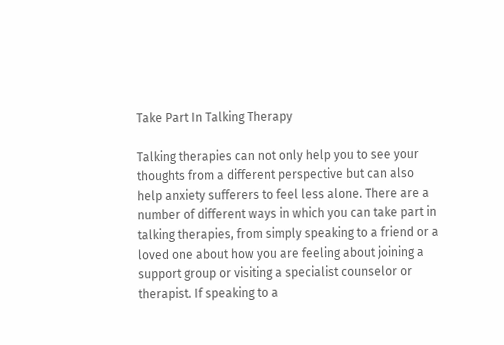Take Part In Talking Therapy

Talking therapies can not only help you to see your thoughts from a different perspective but can also help anxiety sufferers to feel less alone. There are a number of different ways in which you can take part in talking therapies, from simply speaking to a friend or a loved one about how you are feeling about joining a support group or visiting a specialist counselor or therapist. If speaking to a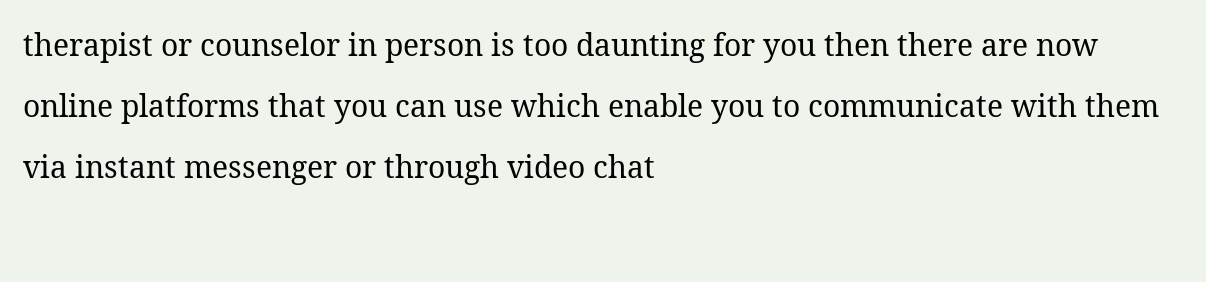therapist or counselor in person is too daunting for you then there are now online platforms that you can use which enable you to communicate with them via instant messenger or through video chat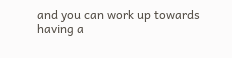and you can work up towards having a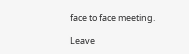face to face meeting.

Leave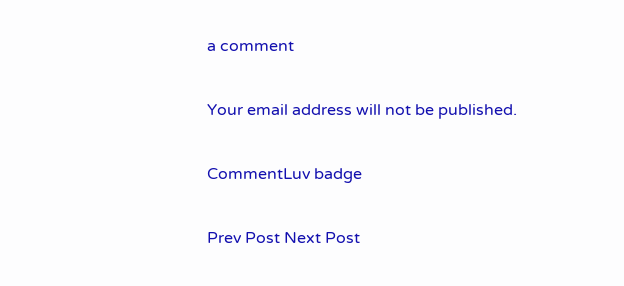a comment

Your email address will not be published.

CommentLuv badge

Prev Post Next Post